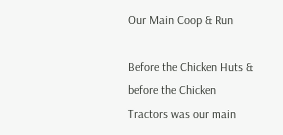Our Main Coop & Run

Before the Chicken Huts & before the Chicken Tractors was our main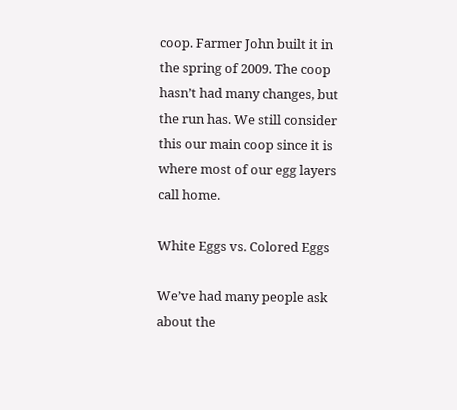coop. Farmer John built it in the spring of 2009. The coop hasn’t had many changes, but the run has. We still consider this our main coop since it is where most of our egg layers call home.

White Eggs vs. Colored Eggs

We’ve had many people ask about the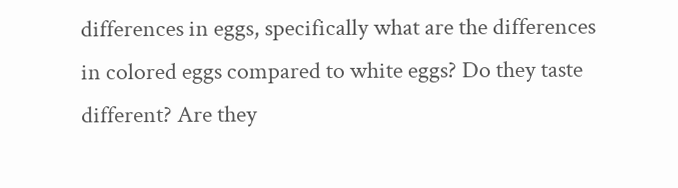differences in eggs, specifically what are the differences in colored eggs compared to white eggs? Do they taste different? Are they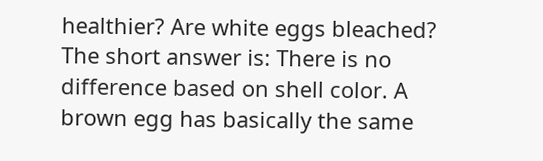healthier? Are white eggs bleached? The short answer is: There is no difference based on shell color. A brown egg has basically the same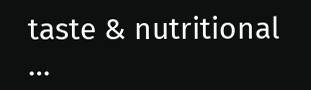taste & nutritional …